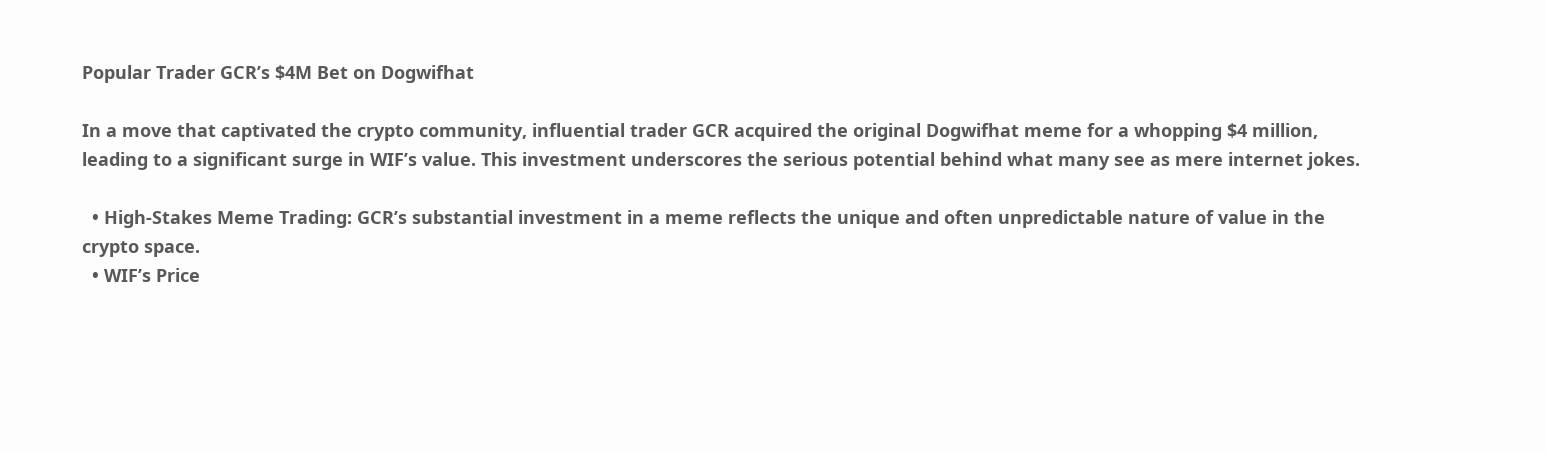Popular Trader GCR’s $4M Bet on Dogwifhat

In a move that captivated the crypto community, influential trader GCR acquired the original Dogwifhat meme for a whopping $4 million, leading to a significant surge in WIF’s value. This investment underscores the serious potential behind what many see as mere internet jokes.

  • High-Stakes Meme Trading: GCR’s substantial investment in a meme reflects the unique and often unpredictable nature of value in the crypto space.
  • WIF’s Price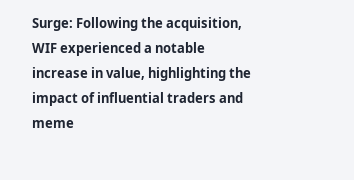Surge: Following the acquisition, WIF experienced a notable increase in value, highlighting the impact of influential traders and meme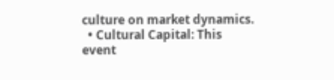culture on market dynamics.
  • Cultural Capital: This event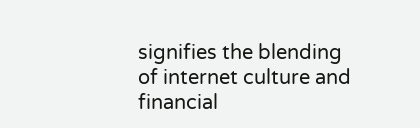signifies the blending of internet culture and financial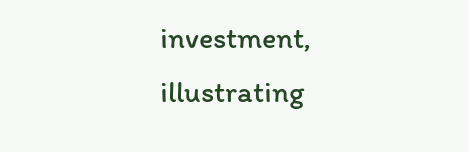investment, illustrating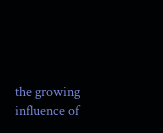the growing influence of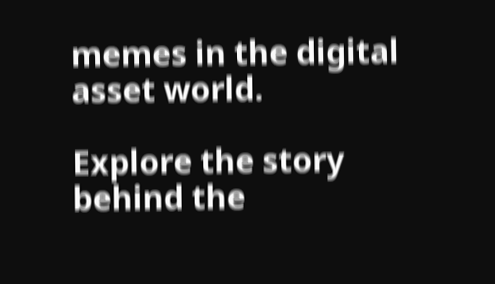memes in the digital asset world.

Explore the story behind the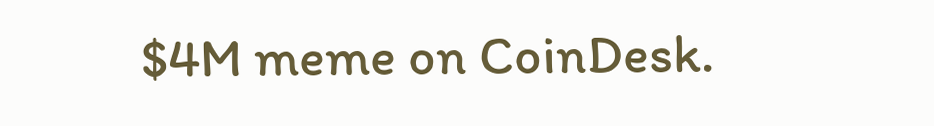$4M meme on CoinDesk.